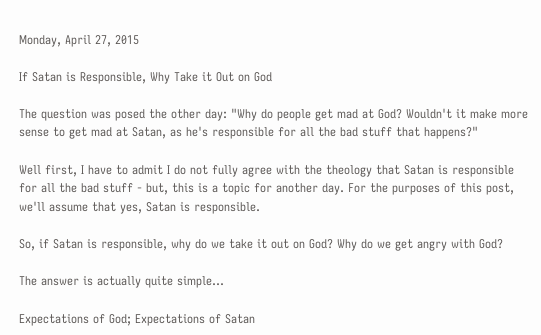Monday, April 27, 2015

If Satan is Responsible, Why Take it Out on God

The question was posed the other day: "Why do people get mad at God? Wouldn't it make more sense to get mad at Satan, as he's responsible for all the bad stuff that happens?"

Well first, I have to admit I do not fully agree with the theology that Satan is responsible for all the bad stuff - but, this is a topic for another day. For the purposes of this post, we'll assume that yes, Satan is responsible.

So, if Satan is responsible, why do we take it out on God? Why do we get angry with God?

The answer is actually quite simple...

Expectations of God; Expectations of Satan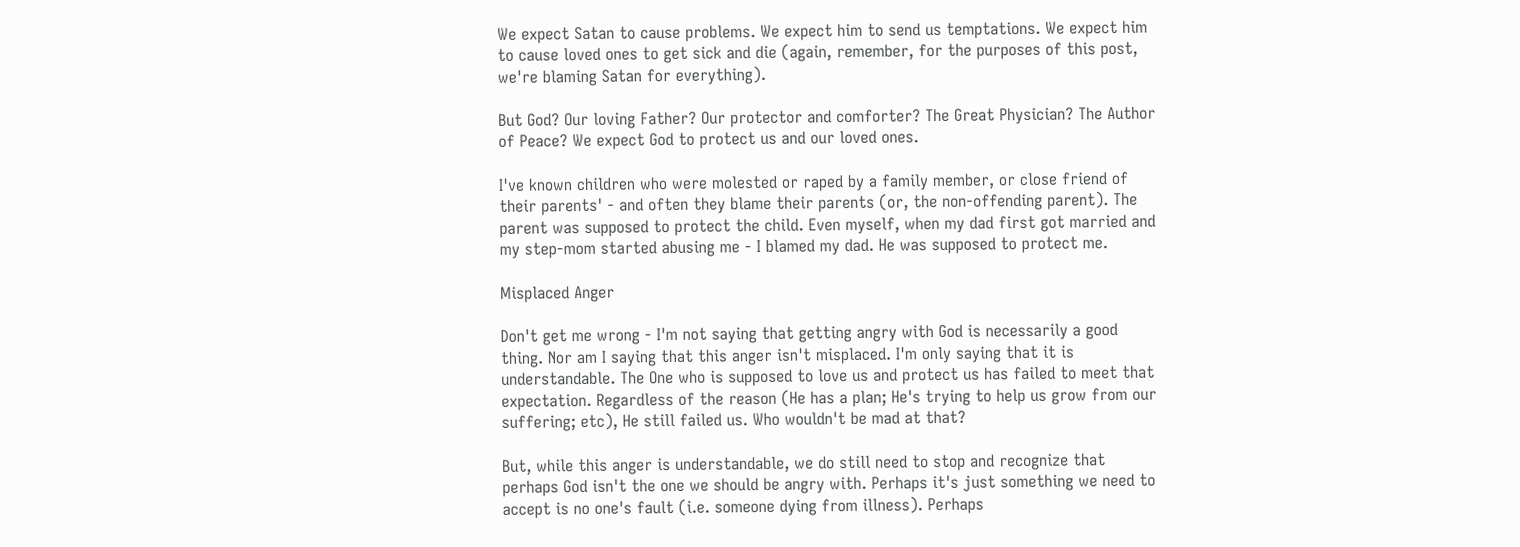We expect Satan to cause problems. We expect him to send us temptations. We expect him to cause loved ones to get sick and die (again, remember, for the purposes of this post, we're blaming Satan for everything).

But God? Our loving Father? Our protector and comforter? The Great Physician? The Author of Peace? We expect God to protect us and our loved ones.

I've known children who were molested or raped by a family member, or close friend of their parents' - and often they blame their parents (or, the non-offending parent). The parent was supposed to protect the child. Even myself, when my dad first got married and my step-mom started abusing me - I blamed my dad. He was supposed to protect me.

Misplaced Anger

Don't get me wrong - I'm not saying that getting angry with God is necessarily a good thing. Nor am I saying that this anger isn't misplaced. I'm only saying that it is understandable. The One who is supposed to love us and protect us has failed to meet that expectation. Regardless of the reason (He has a plan; He's trying to help us grow from our suffering; etc), He still failed us. Who wouldn't be mad at that?

But, while this anger is understandable, we do still need to stop and recognize that perhaps God isn't the one we should be angry with. Perhaps it's just something we need to accept is no one's fault (i.e. someone dying from illness). Perhaps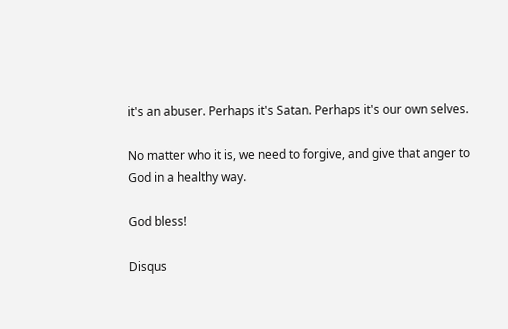it's an abuser. Perhaps it's Satan. Perhaps it's our own selves.

No matter who it is, we need to forgive, and give that anger to God in a healthy way.

God bless!

Disqus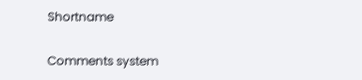Shortname

Comments system